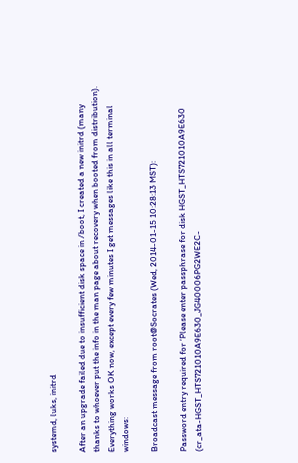systemd, luks, initrd

After an upgrade failed due to insufficient disk space in /boot, I created a new initrd (many thanks to whoever put the info in the man page about recovery when booted from distribution). Everything works OK now, except every few minutes I get messages like this in all terminal windows:

Broadcast message from root@Socrates (Wed, 2014-01-15 10:28:13 MST):

Password entry required for ‘Please enter passphrase for disk HGST_HTS721010A9E630 (cr_ata-HGST_HTS721010A9E630_JG40006PG2WE2C-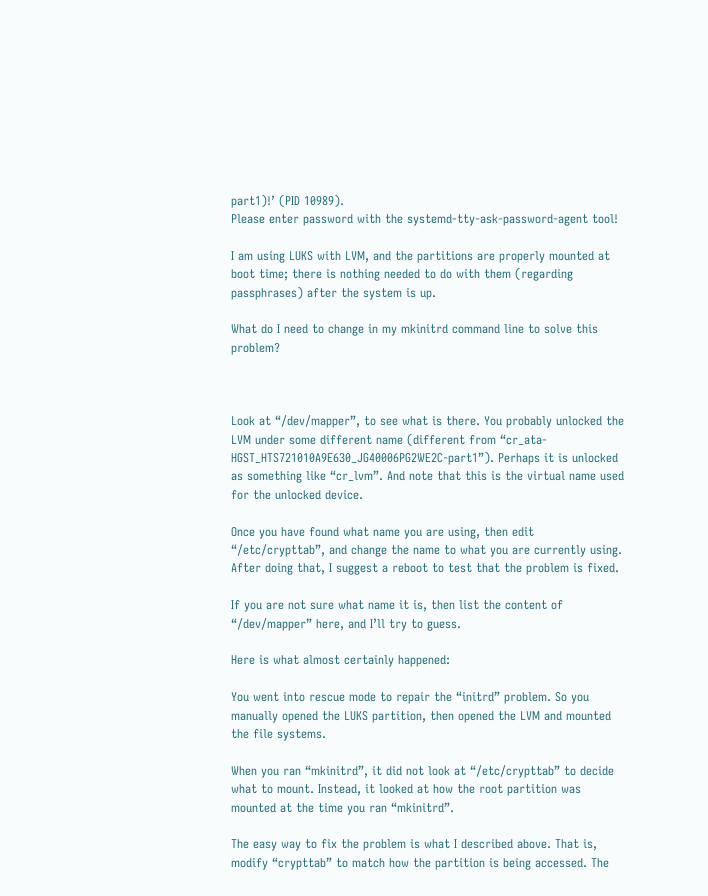part1)!’ (PID 10989).
Please enter password with the systemd-tty-ask-password-agent tool!

I am using LUKS with LVM, and the partitions are properly mounted at boot time; there is nothing needed to do with them (regarding passphrases) after the system is up.

What do I need to change in my mkinitrd command line to solve this problem?



Look at “/dev/mapper”, to see what is there. You probably unlocked the LVM under some different name (different from “cr_ata-HGST_HTS721010A9E630_JG40006PG2WE2C-part1”). Perhaps it is unlocked as something like “cr_lvm”. And note that this is the virtual name used for the unlocked device.

Once you have found what name you are using, then edit “/etc/crypttab”, and change the name to what you are currently using. After doing that, I suggest a reboot to test that the problem is fixed.

If you are not sure what name it is, then list the content of “/dev/mapper” here, and I’ll try to guess.

Here is what almost certainly happened:

You went into rescue mode to repair the “initrd” problem. So you manually opened the LUKS partition, then opened the LVM and mounted the file systems.

When you ran “mkinitrd”, it did not look at “/etc/crypttab” to decide what to mount. Instead, it looked at how the root partition was mounted at the time you ran “mkinitrd”.

The easy way to fix the problem is what I described above. That is, modify “crypttab” to match how the partition is being accessed. The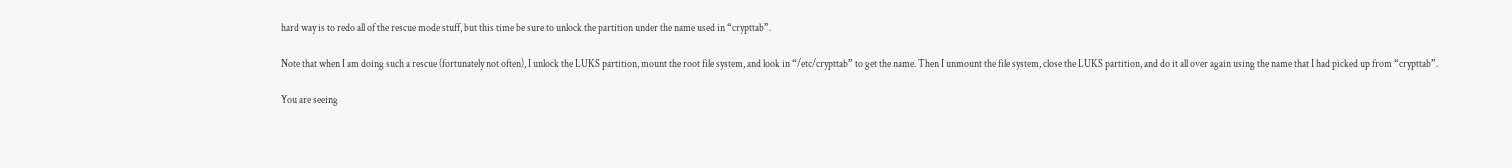hard way is to redo all of the rescue mode stuff, but this time be sure to unlock the partition under the name used in “crypttab”.

Note that when I am doing such a rescue (fortunately not often), I unlock the LUKS partition, mount the root file system, and look in “/etc/crypttab” to get the name. Then I unmount the file system, close the LUKS partition, and do it all over again using the name that I had picked up from “crypttab”.

You are seeing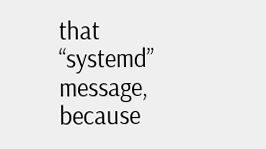that “systemd” message, because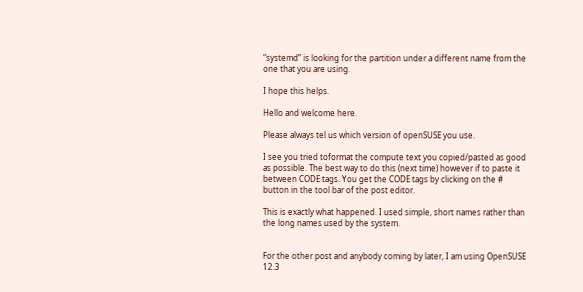“systemd” is looking for the partition under a different name from the one that you are using.

I hope this helps.

Hello and welcome here.

Please always tel us which version of openSUSE you use.

I see you tried toformat the compute text you copied/pasted as good as possible. The best way to do this (next time) however if to paste it between CODE tags. You get the CODE tags by clicking on the # button in the tool bar of the post editor.

This is exactly what happened. I used simple, short names rather than the long names used by the system.


For the other post and anybody coming by later, I am using OpenSUSE 12.3